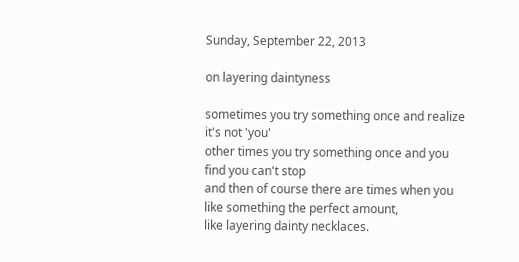Sunday, September 22, 2013

on layering daintyness

sometimes you try something once and realize it's not 'you'
other times you try something once and you find you can't stop
and then of course there are times when you like something the perfect amount,
like layering dainty necklaces.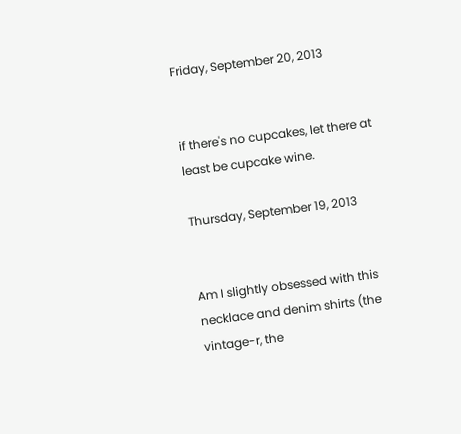Friday, September 20, 2013


if there's no cupcakes, let there at least be cupcake wine.

Thursday, September 19, 2013


Am I slightly obsessed with this necklace and denim shirts (the vintage-r, the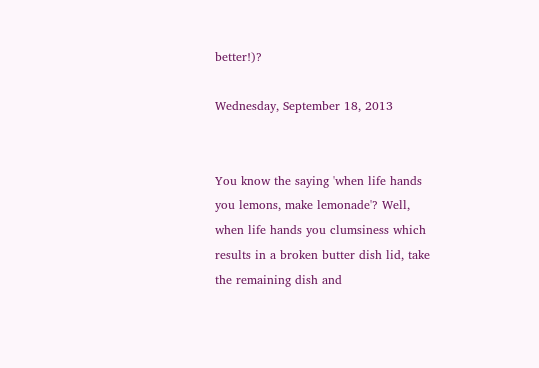better!)?

Wednesday, September 18, 2013


You know the saying 'when life hands you lemons, make lemonade'? Well, when life hands you clumsiness which results in a broken butter dish lid, take the remaining dish and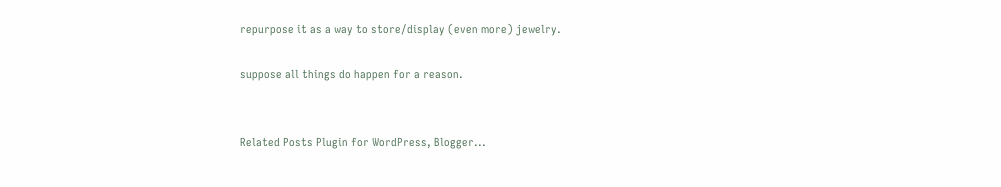repurpose it as a way to store/display (even more) jewelry.

suppose all things do happen for a reason.


Related Posts Plugin for WordPress, Blogger...